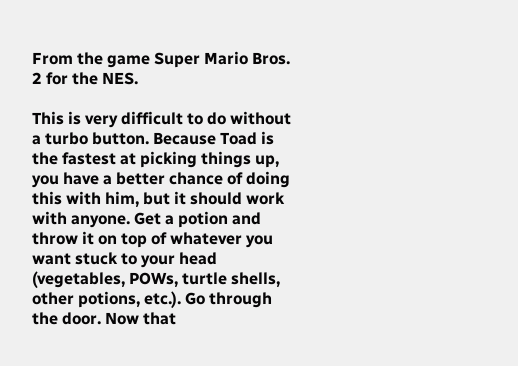From the game Super Mario Bros. 2 for the NES.

This is very difficult to do without a turbo button. Because Toad is the fastest at picking things up, you have a better chance of doing this with him, but it should work with anyone. Get a potion and throw it on top of whatever you want stuck to your head (vegetables, POWs, turtle shells, other potions, etc.). Go through the door. Now that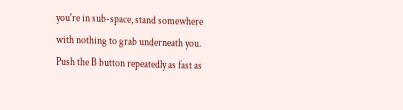you're in sub-space, stand somewhere with nothing to grab underneath you. Push the B button repeatedly as fast as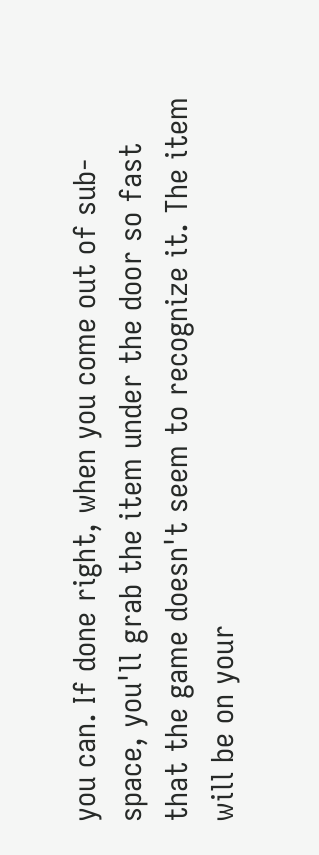you can. If done right, when you come out of sub-space, you'll grab the item under the door so fast that the game doesn't seem to recognize it. The item will be on your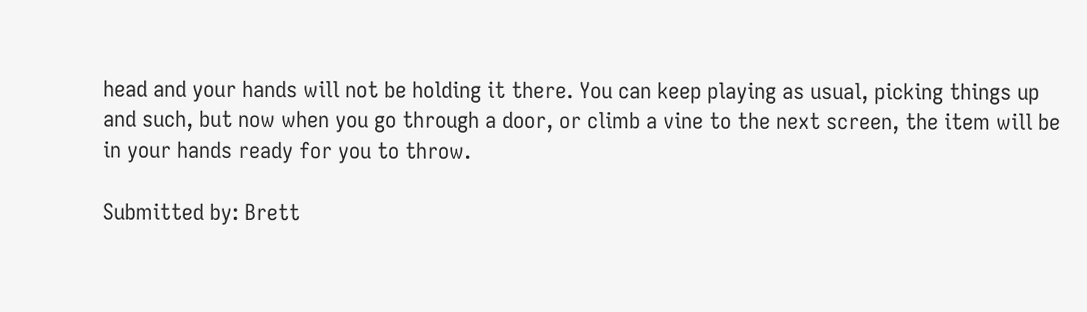head and your hands will not be holding it there. You can keep playing as usual, picking things up and such, but now when you go through a door, or climb a vine to the next screen, the item will be in your hands ready for you to throw.

Submitted by: Brett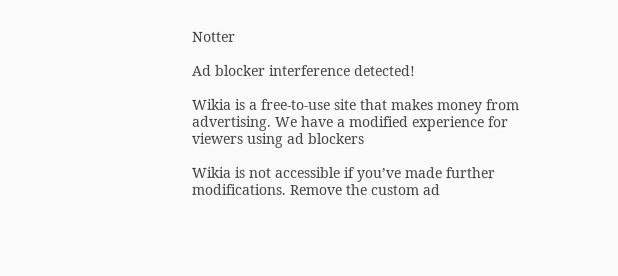Notter

Ad blocker interference detected!

Wikia is a free-to-use site that makes money from advertising. We have a modified experience for viewers using ad blockers

Wikia is not accessible if you’ve made further modifications. Remove the custom ad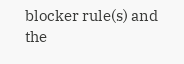blocker rule(s) and the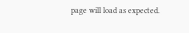page will load as expected.